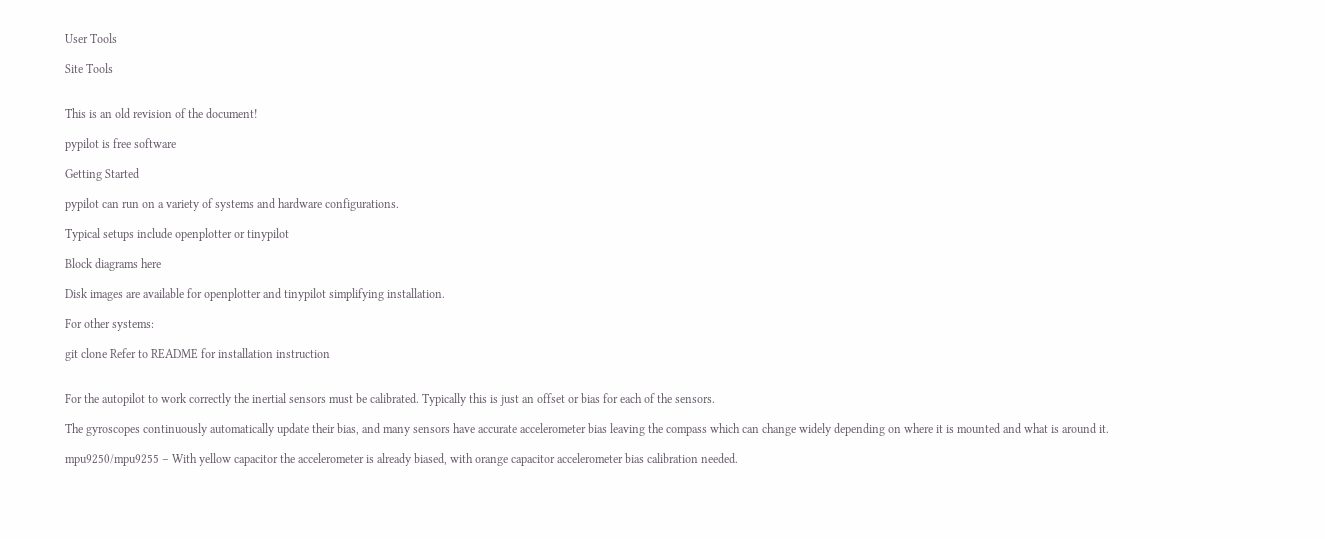User Tools

Site Tools


This is an old revision of the document!

pypilot is free software

Getting Started

pypilot can run on a variety of systems and hardware configurations.

Typical setups include openplotter or tinypilot

Block diagrams here

Disk images are available for openplotter and tinypilot simplifying installation.

For other systems:

git clone Refer to README for installation instruction


For the autopilot to work correctly the inertial sensors must be calibrated. Typically this is just an offset or bias for each of the sensors.

The gyroscopes continuously automatically update their bias, and many sensors have accurate accelerometer bias leaving the compass which can change widely depending on where it is mounted and what is around it.

mpu9250/mpu9255 – With yellow capacitor the accelerometer is already biased, with orange capacitor accelerometer bias calibration needed.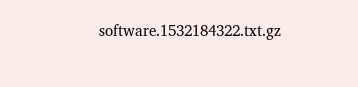software.1532184322.txt.gz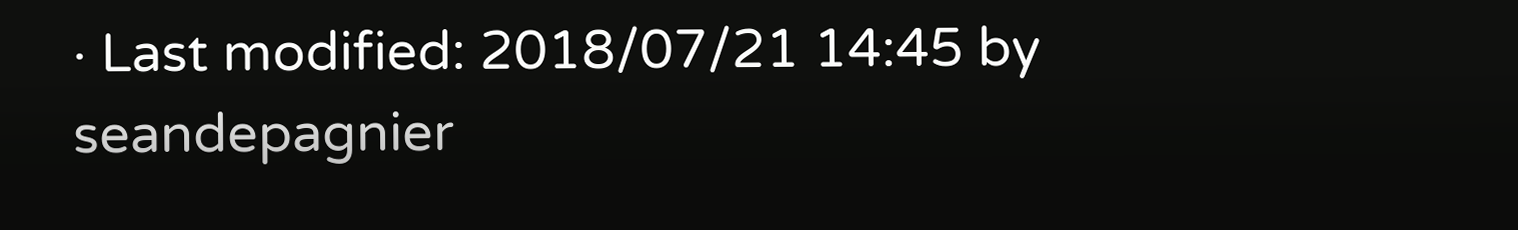· Last modified: 2018/07/21 14:45 by seandepagnier